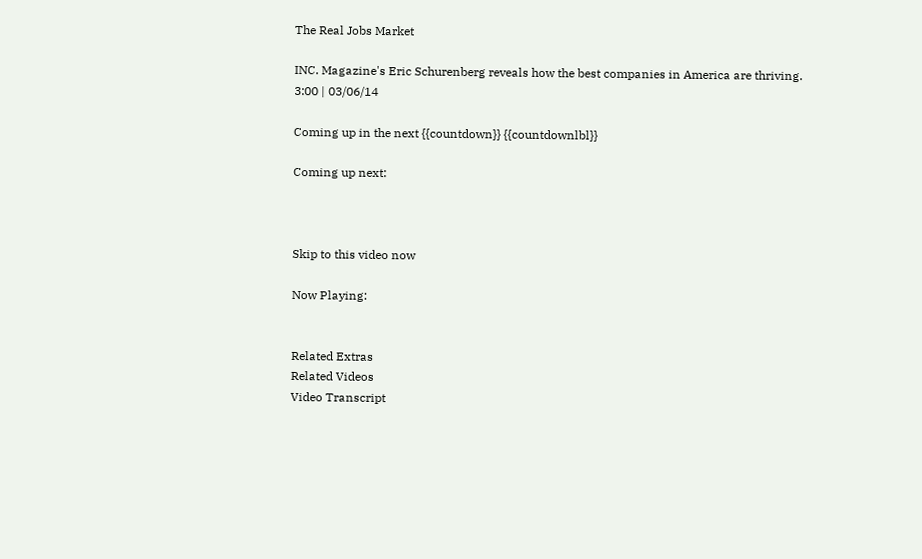The Real Jobs Market

INC. Magazine's Eric Schurenberg reveals how the best companies in America are thriving.
3:00 | 03/06/14

Coming up in the next {{countdown}} {{countdownlbl}}

Coming up next:



Skip to this video now

Now Playing:


Related Extras
Related Videos
Video Transcript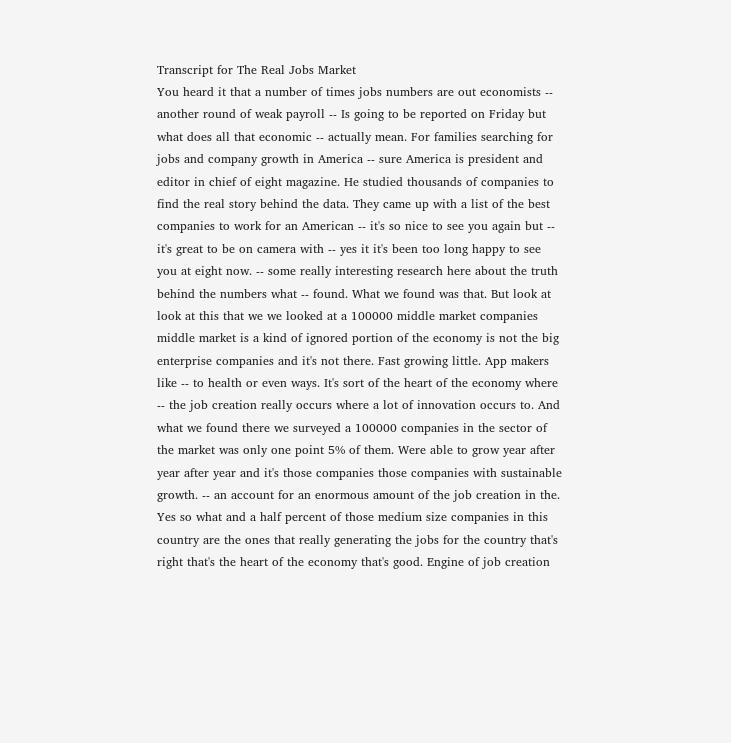Transcript for The Real Jobs Market
You heard it that a number of times jobs numbers are out economists -- another round of weak payroll -- Is going to be reported on Friday but what does all that economic -- actually mean. For families searching for jobs and company growth in America -- sure America is president and editor in chief of eight magazine. He studied thousands of companies to find the real story behind the data. They came up with a list of the best companies to work for an American -- it's so nice to see you again but -- it's great to be on camera with -- yes it it's been too long happy to see you at eight now. -- some really interesting research here about the truth behind the numbers what -- found. What we found was that. But look at look at this that we we looked at a 100000 middle market companies middle market is a kind of ignored portion of the economy is not the big enterprise companies and it's not there. Fast growing little. App makers like -- to health or even ways. It's sort of the heart of the economy where -- the job creation really occurs where a lot of innovation occurs to. And what we found there we surveyed a 100000 companies in the sector of the market was only one point 5% of them. Were able to grow year after year after year and it's those companies those companies with sustainable growth. -- an account for an enormous amount of the job creation in the. Yes so what and a half percent of those medium size companies in this country are the ones that really generating the jobs for the country that's right that's the heart of the economy that's good. Engine of job creation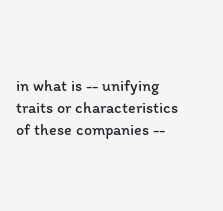in what is -- unifying traits or characteristics of these companies --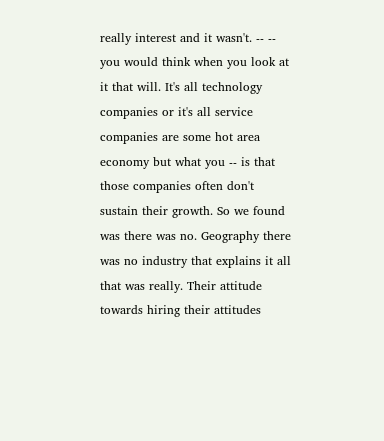really interest and it wasn't. -- -- you would think when you look at it that will. It's all technology companies or it's all service companies are some hot area economy but what you -- is that those companies often don't sustain their growth. So we found was there was no. Geography there was no industry that explains it all that was really. Their attitude towards hiring their attitudes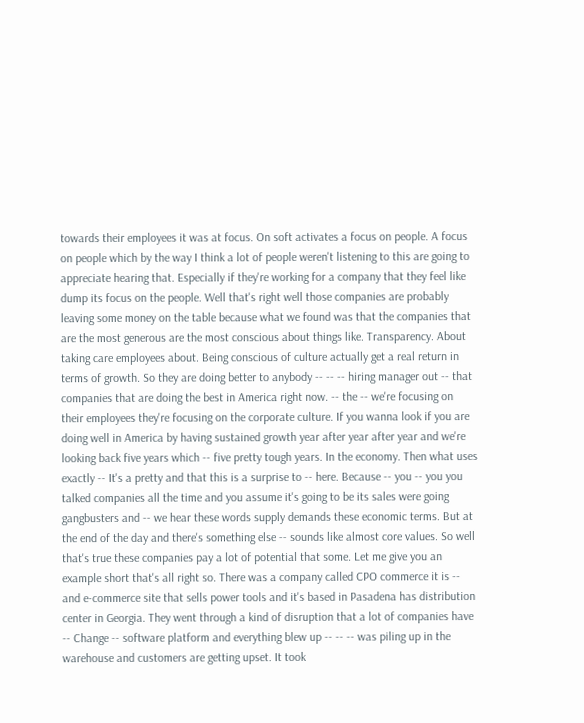towards their employees it was at focus. On soft activates a focus on people. A focus on people which by the way I think a lot of people weren't listening to this are going to appreciate hearing that. Especially if they're working for a company that they feel like dump its focus on the people. Well that's right well those companies are probably leaving some money on the table because what we found was that the companies that are the most generous are the most conscious about things like. Transparency. About taking care employees about. Being conscious of culture actually get a real return in terms of growth. So they are doing better to anybody -- -- -- hiring manager out -- that companies that are doing the best in America right now. -- the -- we're focusing on their employees they're focusing on the corporate culture. If you wanna look if you are doing well in America by having sustained growth year after year after year and we're looking back five years which -- five pretty tough years. In the economy. Then what uses exactly -- It's a pretty and that this is a surprise to -- here. Because -- you -- you you talked companies all the time and you assume it's going to be its sales were going gangbusters and -- we hear these words supply demands these economic terms. But at the end of the day and there's something else -- sounds like almost core values. So well that's true these companies pay a lot of potential that some. Let me give you an example short that's all right so. There was a company called CPO commerce it is -- and e-commerce site that sells power tools and it's based in Pasadena has distribution center in Georgia. They went through a kind of disruption that a lot of companies have -- Change -- software platform and everything blew up -- -- -- was piling up in the warehouse and customers are getting upset. It took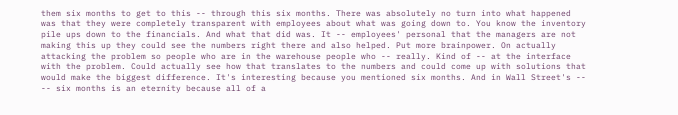them six months to get to this -- through this six months. There was absolutely no turn into what happened was that they were completely transparent with employees about what was going down to. You know the inventory pile ups down to the financials. And what that did was. It -- employees' personal that the managers are not making this up they could see the numbers right there and also helped. Put more brainpower. On actually attacking the problem so people who are in the warehouse people who -- really. Kind of -- at the interface with the problem. Could actually see how that translates to the numbers and could come up with solutions that would make the biggest difference. It's interesting because you mentioned six months. And in Wall Street's -- -- six months is an eternity because all of a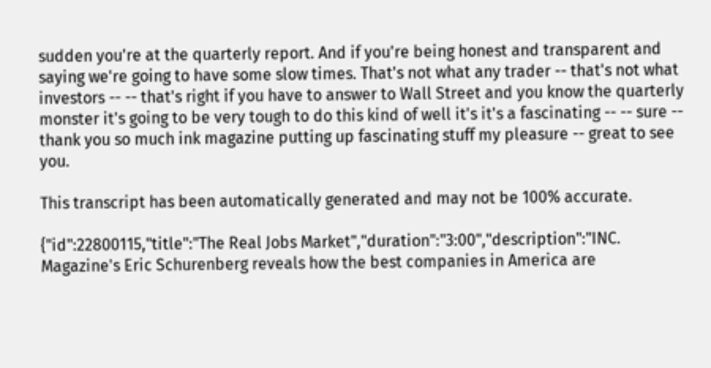sudden you're at the quarterly report. And if you're being honest and transparent and saying we're going to have some slow times. That's not what any trader -- that's not what investors -- -- that's right if you have to answer to Wall Street and you know the quarterly monster it's going to be very tough to do this kind of well it's it's a fascinating -- -- sure -- thank you so much ink magazine putting up fascinating stuff my pleasure -- great to see you.

This transcript has been automatically generated and may not be 100% accurate.

{"id":22800115,"title":"The Real Jobs Market","duration":"3:00","description":"INC. Magazine's Eric Schurenberg reveals how the best companies in America are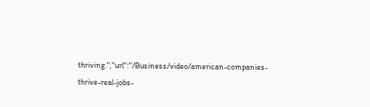thriving.","url":"/Business/video/american-companies-thrive-real-jobs-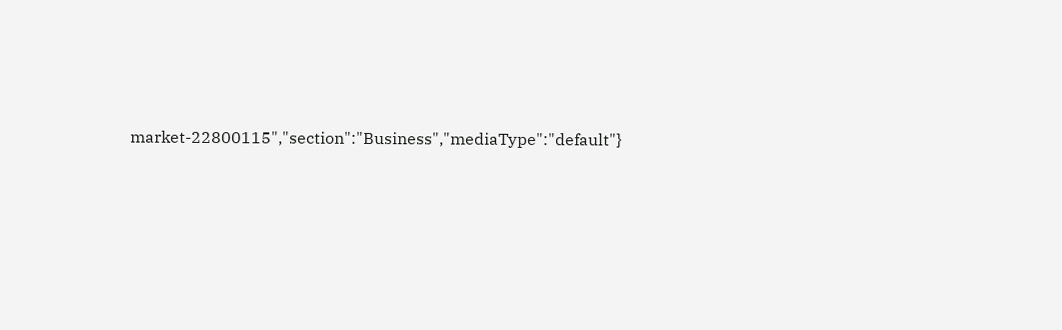market-22800115","section":"Business","mediaType":"default"}